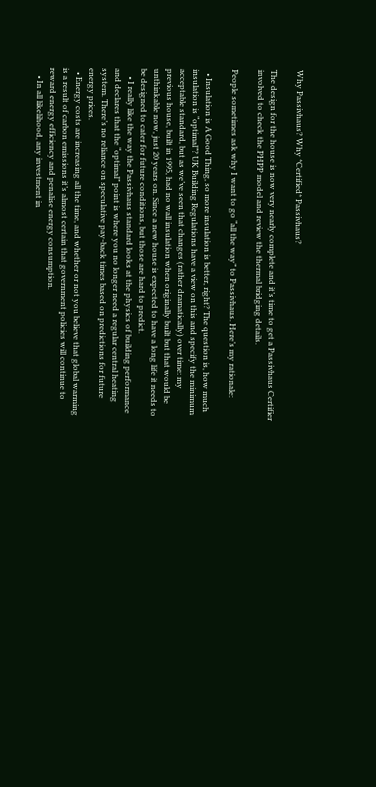Why Passivhaus? Why *Certified* Passivhaus?

The design for the house is now very nearly complete and it’s time to get a Passivhaus Certifier involved to check the PHPP model and review the thermal bridging details.

People sometimes ask why I want to go “all the way” to Passivhaus. Here’s my rationale:

  • Insulation is A Good Thing, so more insulation is better, right? The question is, how much insulation is “optimal”? UK Building Regulations have a view on this and specify the minimum acceptable standard, but as we’ve seen that changes (rather dramatically) over time: my previous house, built in 1995, had no wall insulation when originally built but that would be unthinkable now, just 20 years on. Since a new house is expected to have a long life it needs to be designed to cater for future conditions, but those are hard to predict.
    • I really like the way the Passivhaus standard looks at the physics of building performance and declares that the “optimal” point is where you no longer need a regular central heating system. There’s no reliance on speculative pay-back times based on predictions for future energy prices.
  • Energy costs are increasing all the time, and whether or not you believe that global warming is a result of carbon emissions it’s almost certain that government policies will continue to reward energy efficiency and penalise energy consumption.
    • In all likelihood, any investment in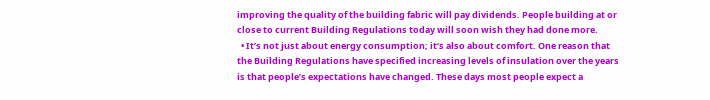improving the quality of the building fabric will pay dividends. People building at or close to current Building Regulations today will soon wish they had done more.
  • It’s not just about energy consumption; it’s also about comfort. One reason that the Building Regulations have specified increasing levels of insulation over the years is that people’s expectations have changed. These days most people expect a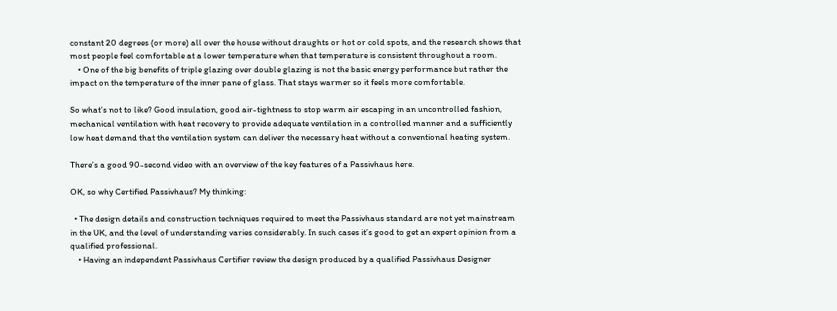constant 20 degrees (or more) all over the house without draughts or hot or cold spots, and the research shows that most people feel comfortable at a lower temperature when that temperature is consistent throughout a room.
    • One of the big benefits of triple glazing over double glazing is not the basic energy performance but rather the impact on the temperature of the inner pane of glass. That stays warmer so it feels more comfortable.

So what’s not to like? Good insulation, good air-tightness to stop warm air escaping in an uncontrolled fashion, mechanical ventilation with heat recovery to provide adequate ventilation in a controlled manner and a sufficiently low heat demand that the ventilation system can deliver the necessary heat without a conventional heating system.

There’s a good 90-second video with an overview of the key features of a Passivhaus here.

OK, so why Certified Passivhaus? My thinking:

  • The design details and construction techniques required to meet the Passivhaus standard are not yet mainstream in the UK, and the level of understanding varies considerably. In such cases it’s good to get an expert opinion from a qualified professional.
    • Having an independent Passivhaus Certifier review the design produced by a qualified Passivhaus Designer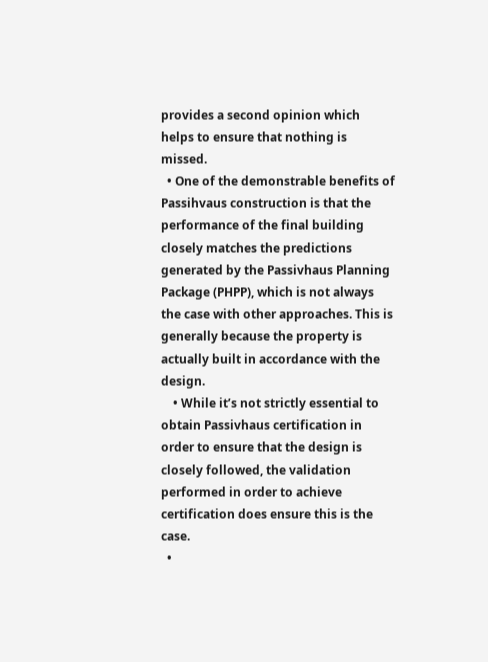provides a second opinion which helps to ensure that nothing is missed.
  • One of the demonstrable benefits of Passihvaus construction is that the performance of the final building closely matches the predictions generated by the Passivhaus Planning Package (PHPP), which is not always the case with other approaches. This is generally because the property is actually built in accordance with the design.
    • While it’s not strictly essential to obtain Passivhaus certification in order to ensure that the design is closely followed, the validation performed in order to achieve certification does ensure this is the case.
  •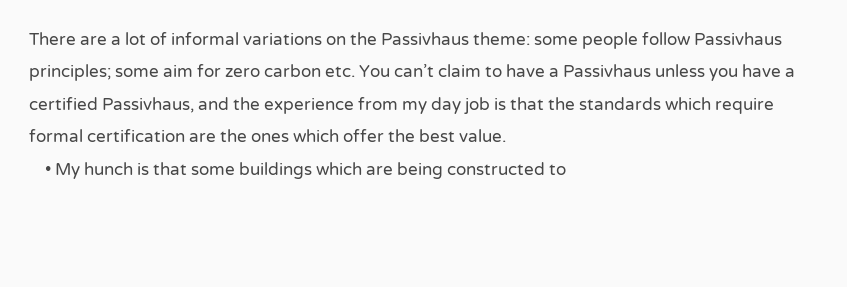There are a lot of informal variations on the Passivhaus theme: some people follow Passivhaus principles; some aim for zero carbon etc. You can’t claim to have a Passivhaus unless you have a certified Passivhaus, and the experience from my day job is that the standards which require formal certification are the ones which offer the best value.
    • My hunch is that some buildings which are being constructed to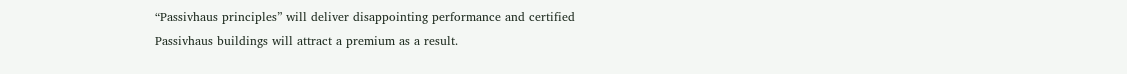“Passivhaus principles” will deliver disappointing performance and certified Passivhaus buildings will attract a premium as a result.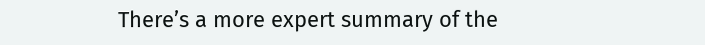There’s a more expert summary of the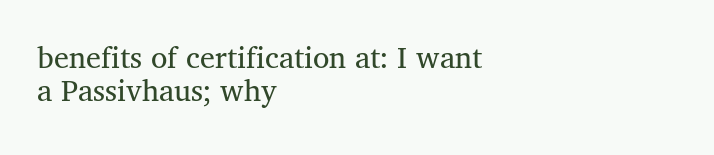benefits of certification at: I want a Passivhaus; why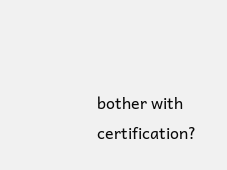bother with certification?